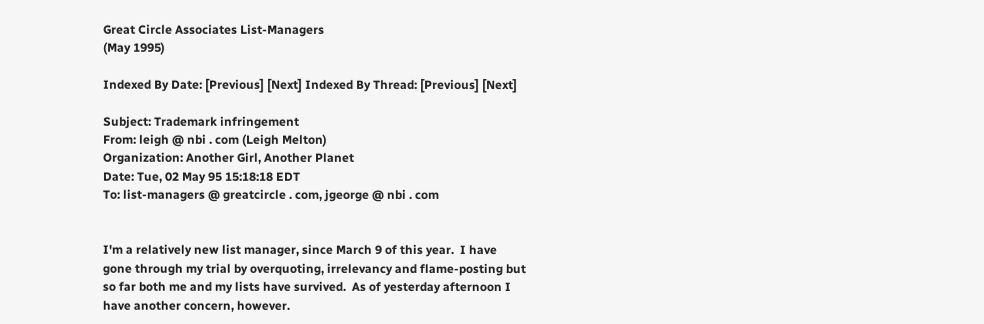Great Circle Associates List-Managers
(May 1995)

Indexed By Date: [Previous] [Next] Indexed By Thread: [Previous] [Next]

Subject: Trademark infringement
From: leigh @ nbi . com (Leigh Melton)
Organization: Another Girl, Another Planet
Date: Tue, 02 May 95 15:18:18 EDT
To: list-managers @ greatcircle . com, jgeorge @ nbi . com


I'm a relatively new list manager, since March 9 of this year.  I have
gone through my trial by overquoting, irrelevancy and flame-posting but
so far both me and my lists have survived.  As of yesterday afternoon I
have another concern, however.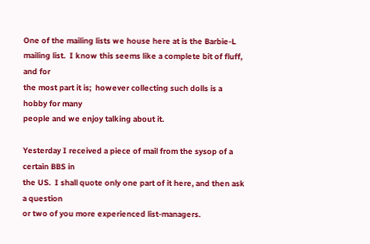One of the mailing lists we house here at is the Barbie-L
mailing list.  I know this seems like a complete bit of fluff, and for
the most part it is;  however collecting such dolls is a hobby for many
people and we enjoy talking about it.

Yesterday I received a piece of mail from the sysop of a certain BBS in
the US.  I shall quote only one part of it here, and then ask a question
or two of you more experienced list-managers.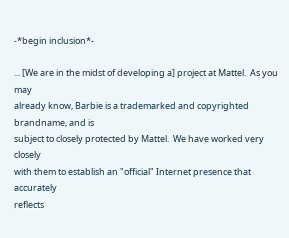-*begin inclusion*-

... [We are in the midst of developing a] project at Mattel.  As you may
already know, Barbie is a trademarked and copyrighted brandname, and is
subject to closely protected by Mattel.  We have worked very closely
with them to establish an "official" Internet presence that accurately
reflects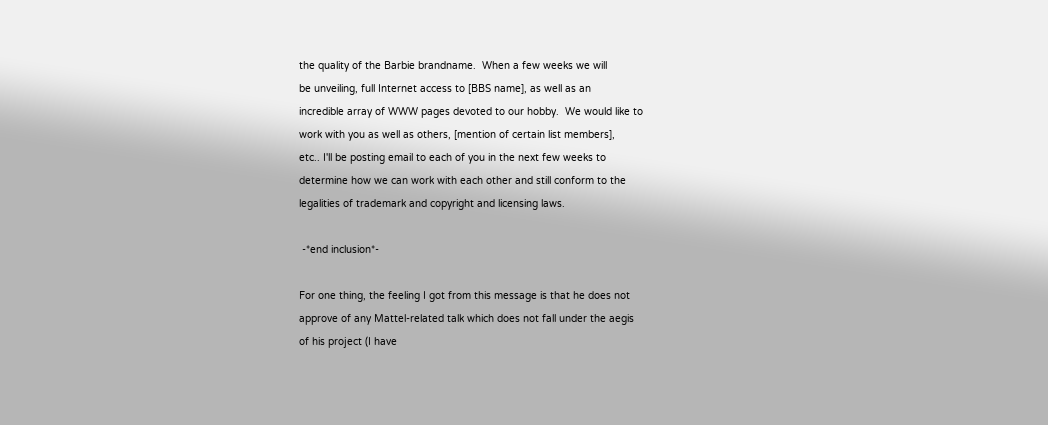the quality of the Barbie brandname.  When a few weeks we will
be unveiling, full Internet access to [BBS name], as well as an
incredible array of WWW pages devoted to our hobby.  We would like to
work with you as well as others, [mention of certain list members],
etc.. I'll be posting email to each of you in the next few weeks to
determine how we can work with each other and still conform to the
legalities of trademark and copyright and licensing laws.

 -*end inclusion*-

For one thing, the feeling I got from this message is that he does not
approve of any Mattel-related talk which does not fall under the aegis
of his project (I have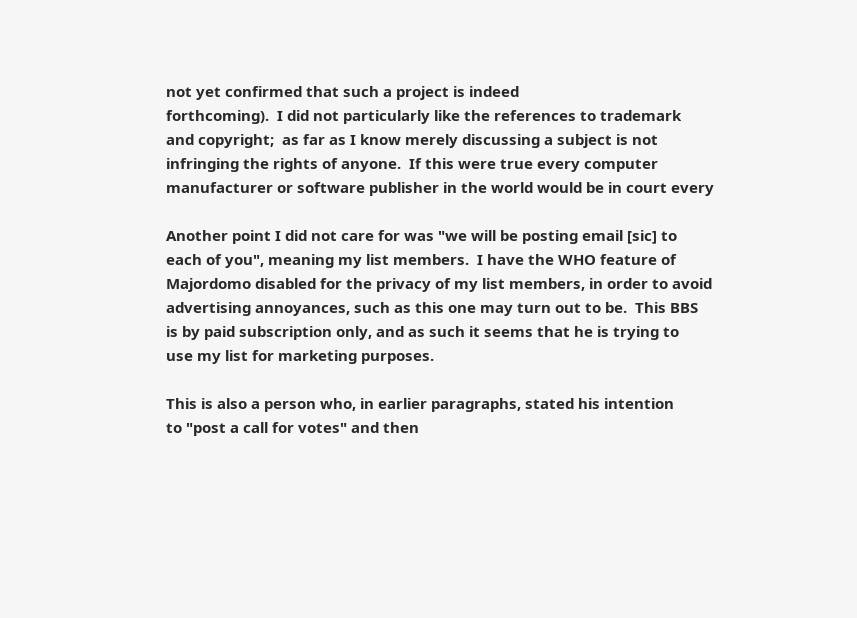not yet confirmed that such a project is indeed
forthcoming).  I did not particularly like the references to trademark
and copyright;  as far as I know merely discussing a subject is not
infringing the rights of anyone.  If this were true every computer
manufacturer or software publisher in the world would be in court every

Another point I did not care for was "we will be posting email [sic] to
each of you", meaning my list members.  I have the WHO feature of
Majordomo disabled for the privacy of my list members, in order to avoid
advertising annoyances, such as this one may turn out to be.  This BBS
is by paid subscription only, and as such it seems that he is trying to
use my list for marketing purposes.

This is also a person who, in earlier paragraphs, stated his intention
to "post a call for votes" and then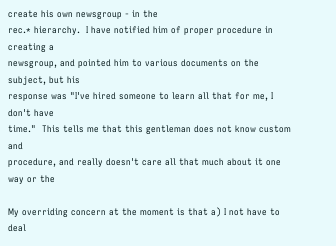create his own newsgroup - in the
rec.* hierarchy.  I have notified him of proper procedure in creating a
newsgroup, and pointed him to various documents on the subject, but his
response was "I've hired someone to learn all that for me, I don't have
time."  This tells me that this gentleman does not know custom and
procedure, and really doesn't care all that much about it one way or the

My overriding concern at the moment is that a) I not have to deal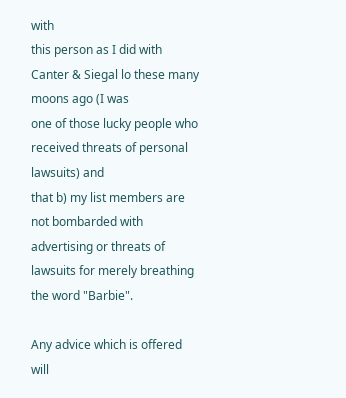with
this person as I did with Canter & Siegal lo these many moons ago (I was
one of those lucky people who received threats of personal lawsuits) and
that b) my list members are not bombarded with advertising or threats of
lawsuits for merely breathing the word "Barbie".

Any advice which is offered will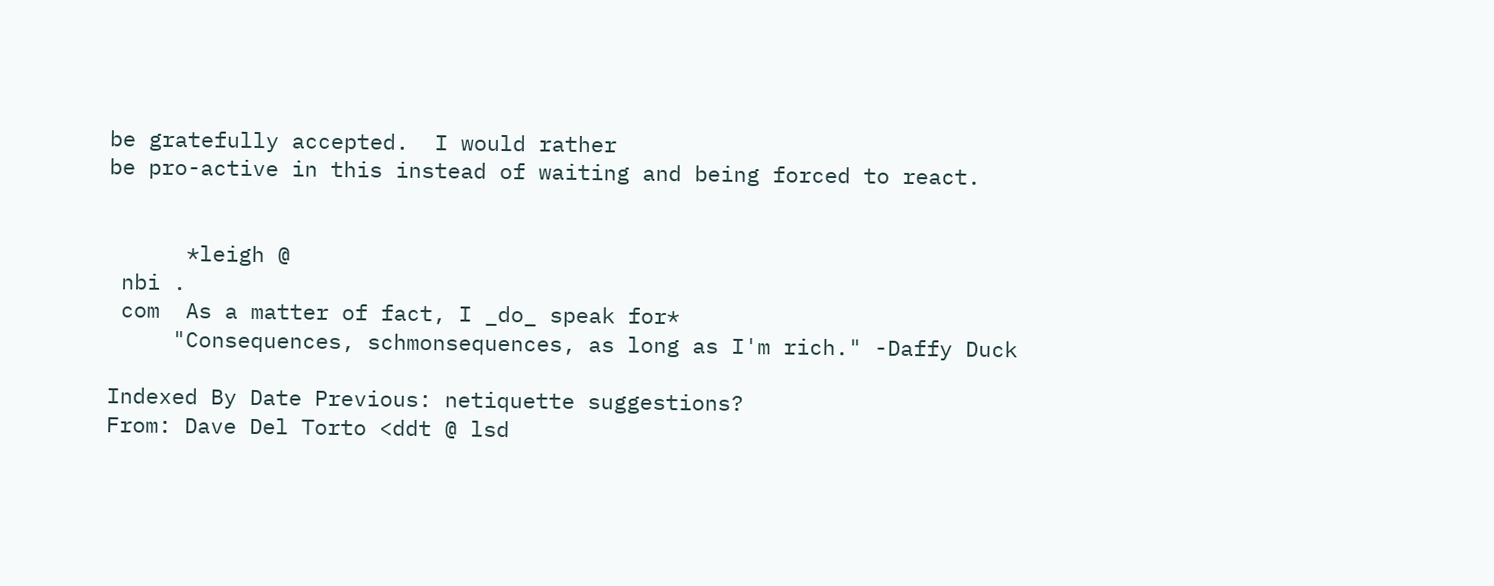be gratefully accepted.  I would rather
be pro-active in this instead of waiting and being forced to react.


      *leigh @
 nbi .
 com  As a matter of fact, I _do_ speak for*
     "Consequences, schmonsequences, as long as I'm rich." -Daffy Duck

Indexed By Date Previous: netiquette suggestions?
From: Dave Del Torto <ddt @ lsd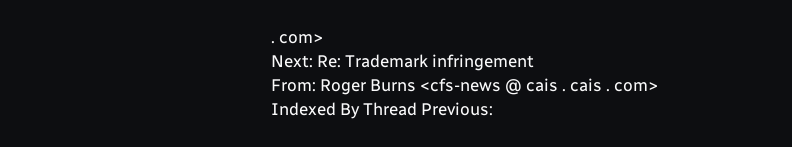. com>
Next: Re: Trademark infringement
From: Roger Burns <cfs-news @ cais . cais . com>
Indexed By Thread Previous: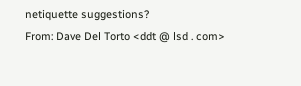netiquette suggestions?
From: Dave Del Torto <ddt @ lsd . com>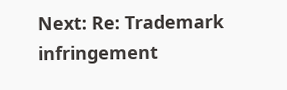Next: Re: Trademark infringement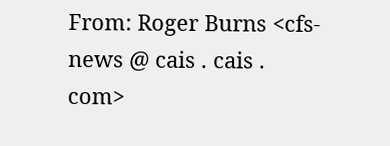From: Roger Burns <cfs-news @ cais . cais . com>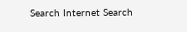Search Internet Search